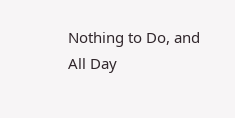Nothing to Do, and All Day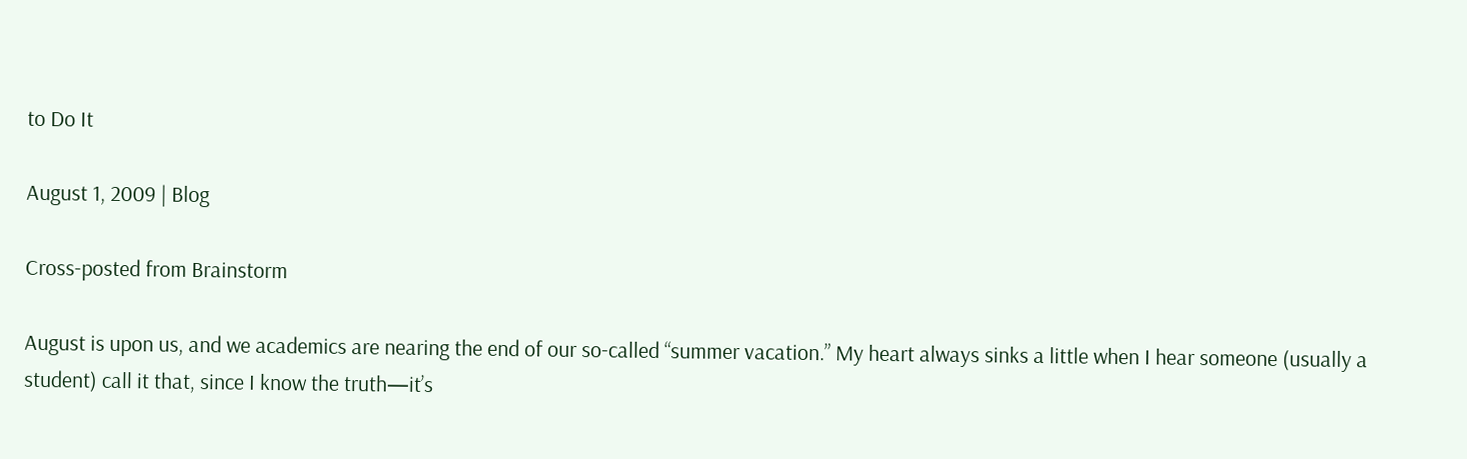to Do It

August 1, 2009 | Blog

Cross-posted from Brainstorm

August is upon us, and we academics are nearing the end of our so-called “summer vacation.” My heart always sinks a little when I hear someone (usually a student) call it that, since I know the truth—it’s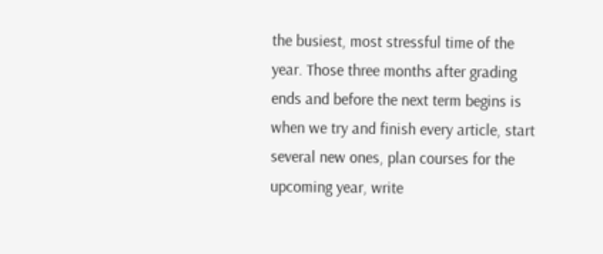the busiest, most stressful time of the year. Those three months after grading ends and before the next term begins is when we try and finish every article, start several new ones, plan courses for the upcoming year, write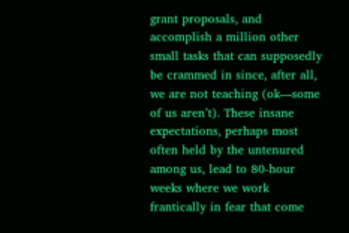grant proposals, and accomplish a million other small tasks that can supposedly be crammed in since, after all, we are not teaching (ok—some of us aren’t). These insane expectations, perhaps most often held by the untenured among us, lead to 80-hour weeks where we work frantically in fear that come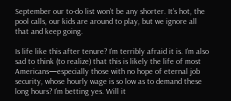September our to-do list won’t be any shorter. It’s hot, the pool calls, our kids are around to play, but we ignore all that and keep going.

Is life like this after tenure? I’m terribly afraid it is. I’m also sad to think (to realize) that this is likely the life of most Americans—especially those with no hope of eternal job security, whose hourly wage is so low as to demand these long hours? I’m betting yes. Will it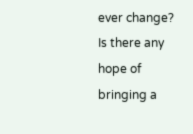ever change? Is there any hope of bringing a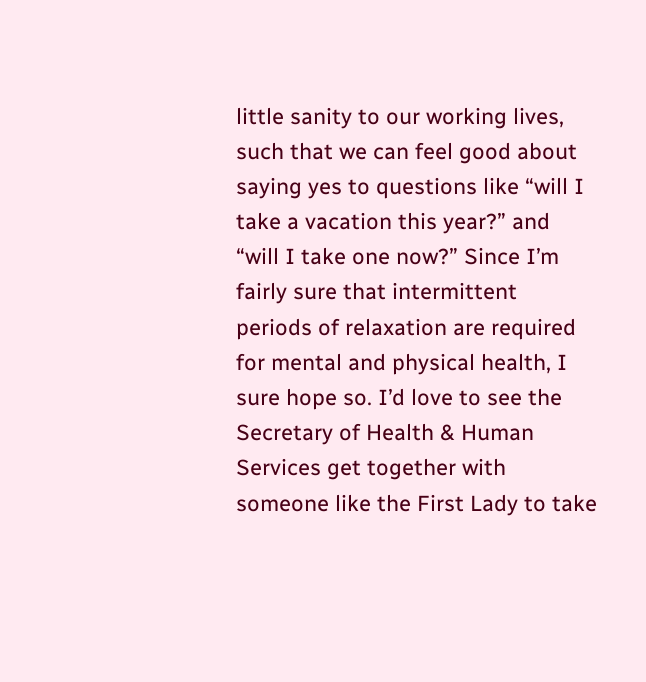little sanity to our working lives, such that we can feel good about saying yes to questions like “will I take a vacation this year?” and “will I take one now?” Since I’m fairly sure that intermittent periods of relaxation are required for mental and physical health, I sure hope so. I’d love to see the Secretary of Health & Human Services get together with someone like the First Lady to take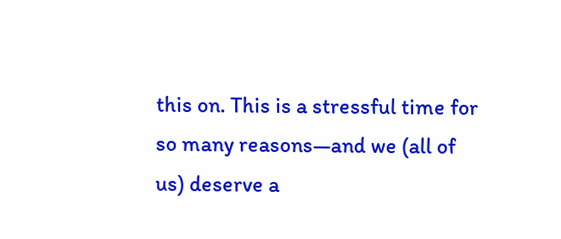this on. This is a stressful time for so many reasons—and we (all of us) deserve a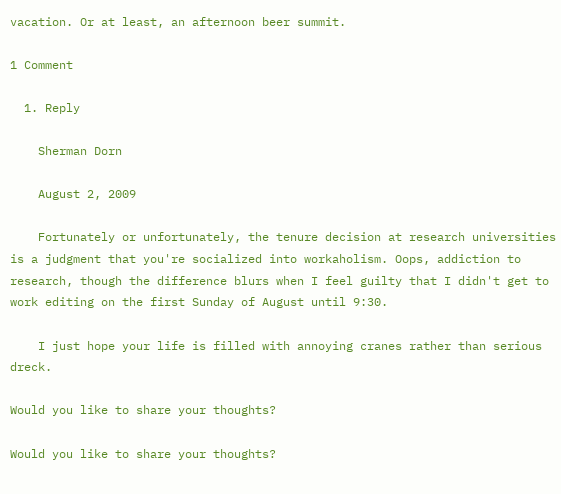vacation. Or at least, an afternoon beer summit.

1 Comment

  1. Reply

    Sherman Dorn

    August 2, 2009

    Fortunately or unfortunately, the tenure decision at research universities is a judgment that you're socialized into workaholism. Oops, addiction to research, though the difference blurs when I feel guilty that I didn't get to work editing on the first Sunday of August until 9:30.

    I just hope your life is filled with annoying cranes rather than serious dreck.

Would you like to share your thoughts?

Would you like to share your thoughts?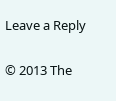Leave a Reply

© 2013 The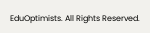EduOptimists. All Rights Reserved.